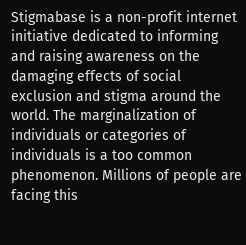Stigmabase is a non-profit internet initiative dedicated to informing and raising awareness on the damaging effects of social exclusion and stigma around the world. The marginalization of individuals or categories of individuals is a too common phenomenon. Millions of people are facing this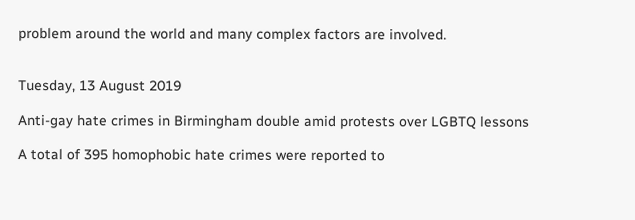problem around the world and many complex factors are involved.


Tuesday, 13 August 2019

Anti-gay hate crimes in Birmingham double amid protests over LGBTQ lessons

A total of 395 homophobic hate crimes were reported to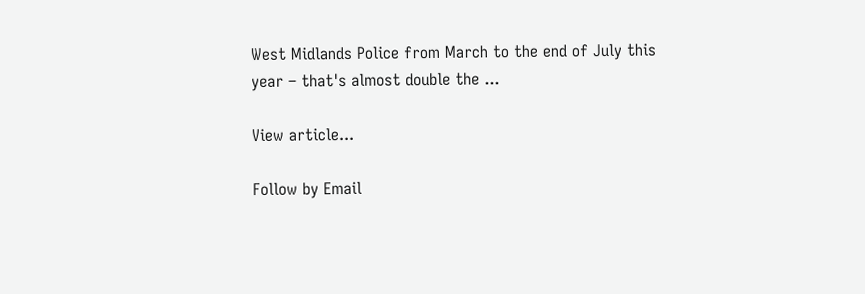West Midlands Police from March to the end of July this year – that's almost double the ...

View article...

Follow by Email